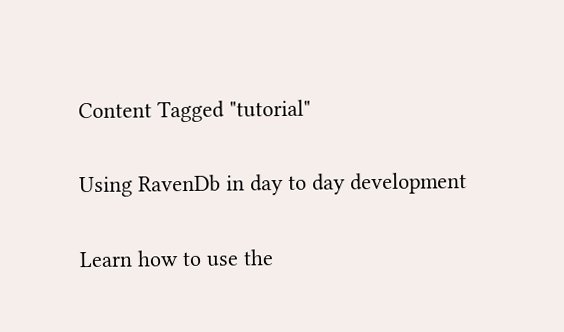Content Tagged "tutorial"

Using RavenDb in day to day development

Learn how to use the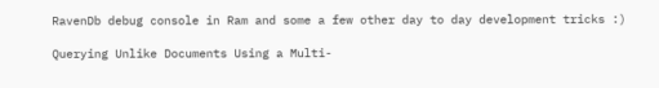RavenDb debug console in Ram and some a few other day to day development tricks :)

Querying Unlike Documents Using a Multi-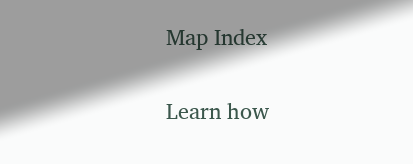Map Index

Learn how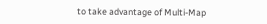to take advantage of Multi-Map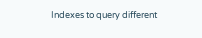Indexes to query different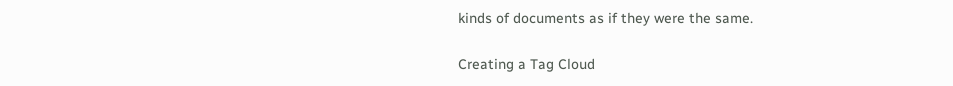kinds of documents as if they were the same.

Creating a Tag Cloud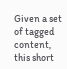Given a set of tagged content, this short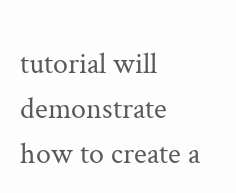tutorial will demonstrate how to create a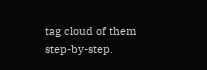tag cloud of them step-by-step.